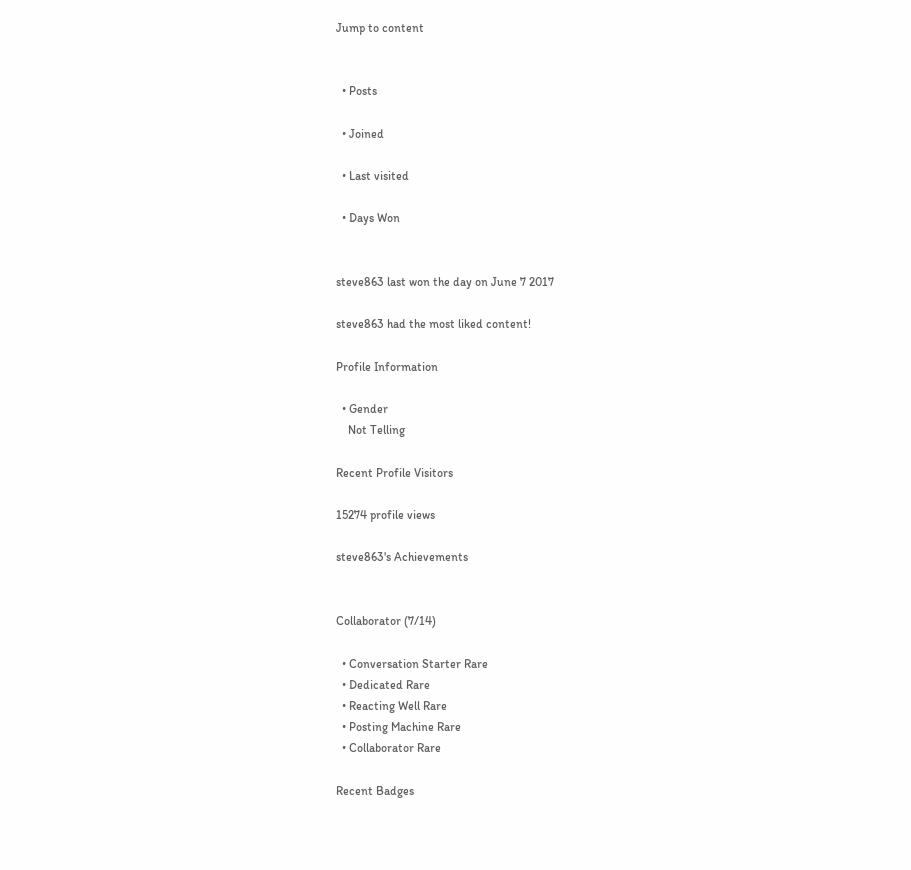Jump to content


  • Posts

  • Joined

  • Last visited

  • Days Won


steve863 last won the day on June 7 2017

steve863 had the most liked content!

Profile Information

  • Gender
    Not Telling

Recent Profile Visitors

15274 profile views

steve863's Achievements


Collaborator (7/14)

  • Conversation Starter Rare
  • Dedicated Rare
  • Reacting Well Rare
  • Posting Machine Rare
  • Collaborator Rare

Recent Badges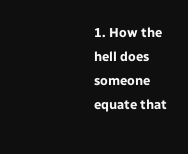1. How the hell does someone equate that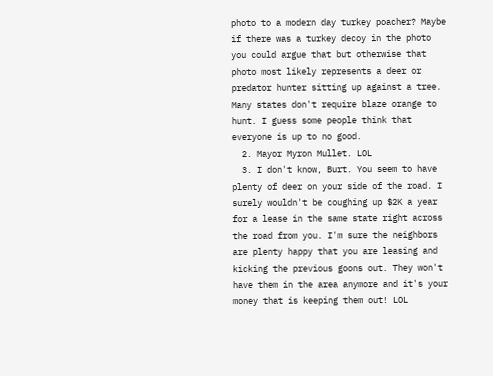photo to a modern day turkey poacher? Maybe if there was a turkey decoy in the photo you could argue that but otherwise that photo most likely represents a deer or predator hunter sitting up against a tree. Many states don't require blaze orange to hunt. I guess some people think that everyone is up to no good.
  2. Mayor Myron Mullet. LOL
  3. I don't know, Burt. You seem to have plenty of deer on your side of the road. I surely wouldn't be coughing up $2K a year for a lease in the same state right across the road from you. I'm sure the neighbors are plenty happy that you are leasing and kicking the previous goons out. They won't have them in the area anymore and it's your money that is keeping them out! LOL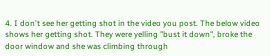4. I don't see her getting shot in the video you post. The below video shows her getting shot. They were yelling "bust it down", broke the door window and she was climbing through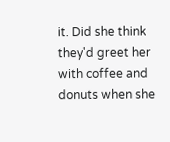it. Did she think they'd greet her with coffee and donuts when she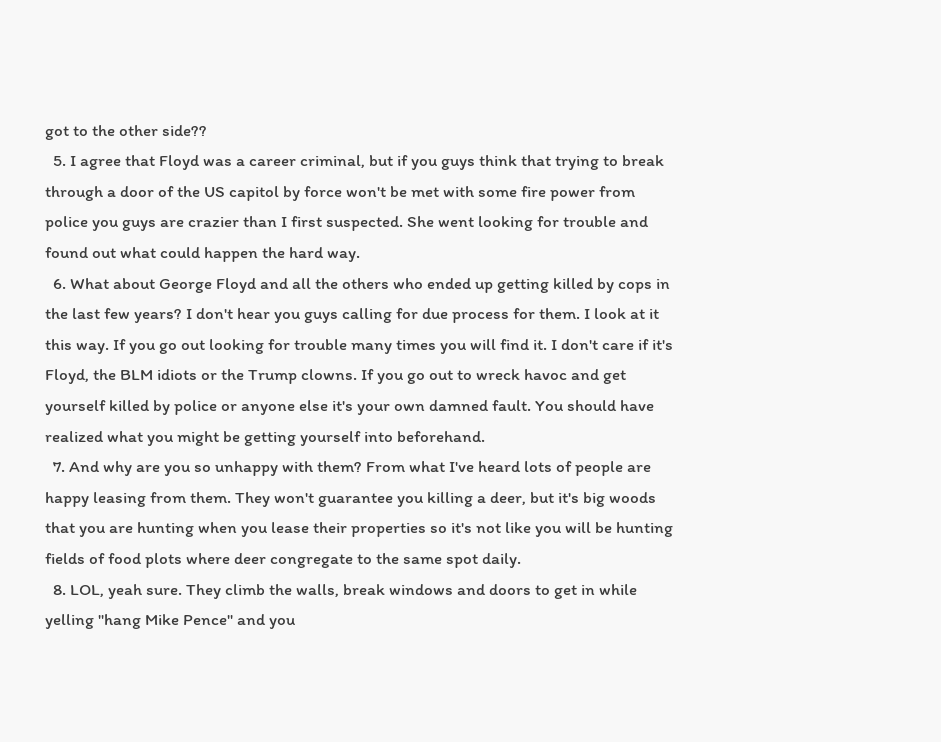got to the other side??
  5. I agree that Floyd was a career criminal, but if you guys think that trying to break through a door of the US capitol by force won't be met with some fire power from police you guys are crazier than I first suspected. She went looking for trouble and found out what could happen the hard way.
  6. What about George Floyd and all the others who ended up getting killed by cops in the last few years? I don't hear you guys calling for due process for them. I look at it this way. If you go out looking for trouble many times you will find it. I don't care if it's Floyd, the BLM idiots or the Trump clowns. If you go out to wreck havoc and get yourself killed by police or anyone else it's your own damned fault. You should have realized what you might be getting yourself into beforehand.
  7. And why are you so unhappy with them? From what I've heard lots of people are happy leasing from them. They won't guarantee you killing a deer, but it's big woods that you are hunting when you lease their properties so it's not like you will be hunting fields of food plots where deer congregate to the same spot daily.
  8. LOL, yeah sure. They climb the walls, break windows and doors to get in while yelling "hang Mike Pence" and you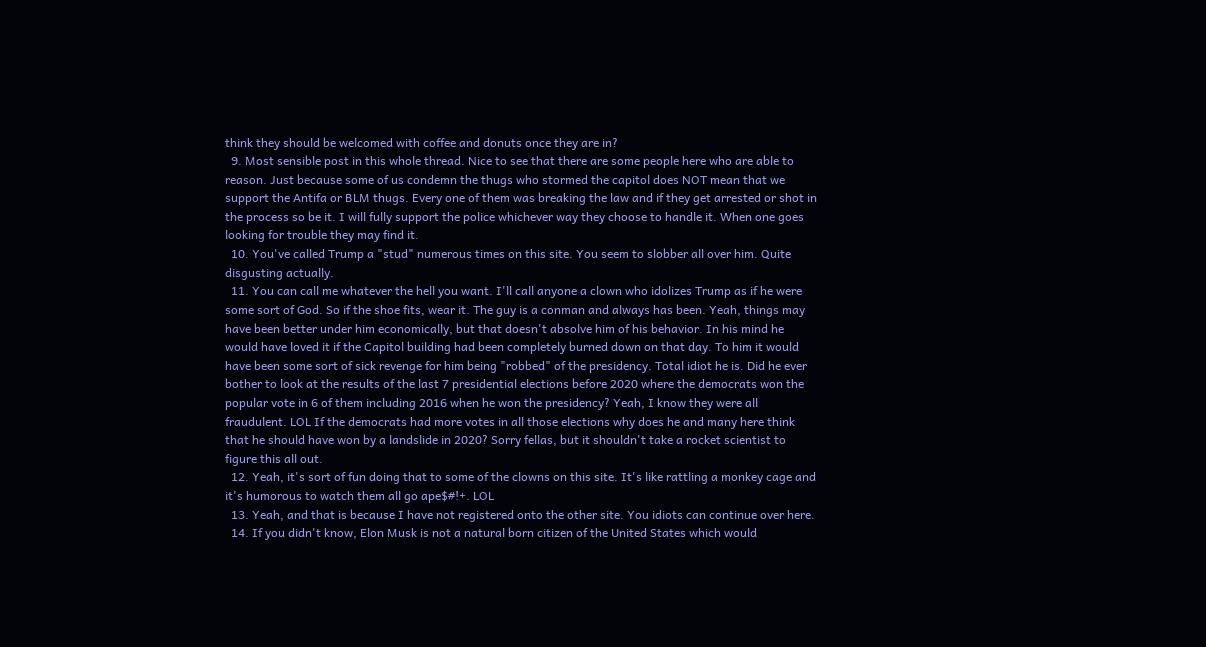think they should be welcomed with coffee and donuts once they are in?
  9. Most sensible post in this whole thread. Nice to see that there are some people here who are able to reason. Just because some of us condemn the thugs who stormed the capitol does NOT mean that we support the Antifa or BLM thugs. Every one of them was breaking the law and if they get arrested or shot in the process so be it. I will fully support the police whichever way they choose to handle it. When one goes looking for trouble they may find it.
  10. You've called Trump a "stud" numerous times on this site. You seem to slobber all over him. Quite disgusting actually.
  11. You can call me whatever the hell you want. I'll call anyone a clown who idolizes Trump as if he were some sort of God. So if the shoe fits, wear it. The guy is a conman and always has been. Yeah, things may have been better under him economically, but that doesn't absolve him of his behavior. In his mind he would have loved it if the Capitol building had been completely burned down on that day. To him it would have been some sort of sick revenge for him being "robbed" of the presidency. Total idiot he is. Did he ever bother to look at the results of the last 7 presidential elections before 2020 where the democrats won the popular vote in 6 of them including 2016 when he won the presidency? Yeah, I know they were all fraudulent. LOL If the democrats had more votes in all those elections why does he and many here think that he should have won by a landslide in 2020? Sorry fellas, but it shouldn't take a rocket scientist to figure this all out.
  12. Yeah, it's sort of fun doing that to some of the clowns on this site. It's like rattling a monkey cage and it's humorous to watch them all go ape$#!+. LOL
  13. Yeah, and that is because I have not registered onto the other site. You idiots can continue over here.
  14. If you didn't know, Elon Musk is not a natural born citizen of the United States which would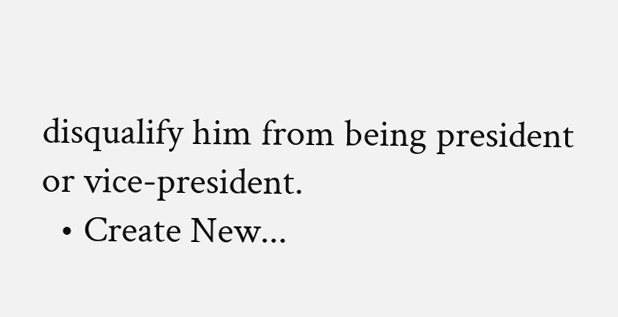disqualify him from being president or vice-president.
  • Create New...